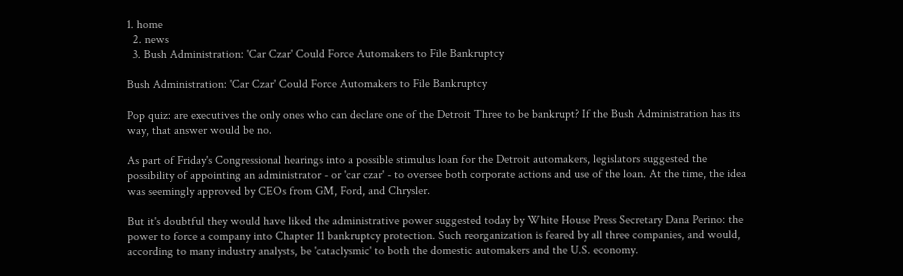1. home
  2. news
  3. Bush Administration: 'Car Czar' Could Force Automakers to File Bankruptcy

Bush Administration: 'Car Czar' Could Force Automakers to File Bankruptcy

Pop quiz: are executives the only ones who can declare one of the Detroit Three to be bankrupt? If the Bush Administration has its way, that answer would be no.

As part of Friday's Congressional hearings into a possible stimulus loan for the Detroit automakers, legislators suggested the possibility of appointing an administrator - or 'car czar' - to oversee both corporate actions and use of the loan. At the time, the idea was seemingly approved by CEOs from GM, Ford, and Chrysler.

But it's doubtful they would have liked the administrative power suggested today by White House Press Secretary Dana Perino: the power to force a company into Chapter 11 bankruptcy protection. Such reorganization is feared by all three companies, and would, according to many industry analysts, be 'cataclysmic' to both the domestic automakers and the U.S. economy.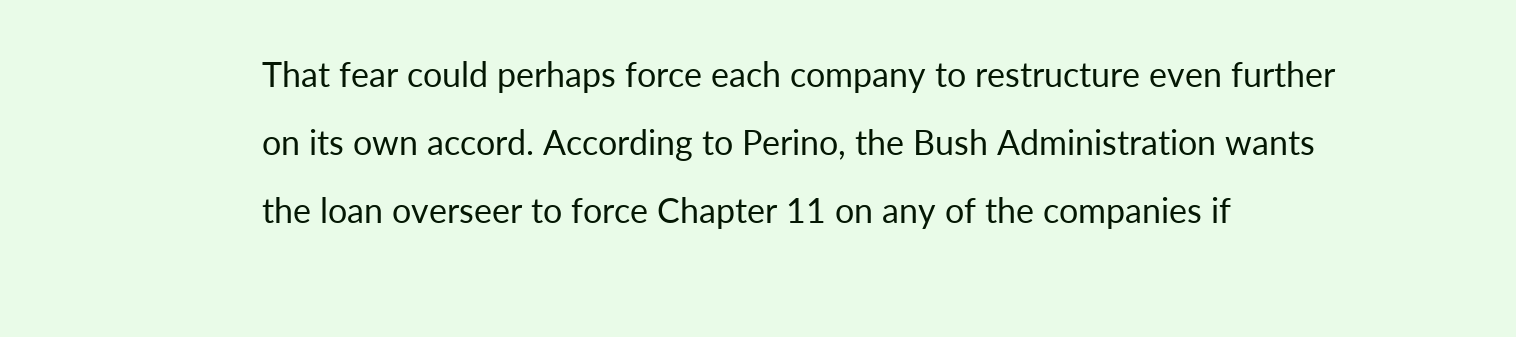That fear could perhaps force each company to restructure even further on its own accord. According to Perino, the Bush Administration wants the loan overseer to force Chapter 11 on any of the companies if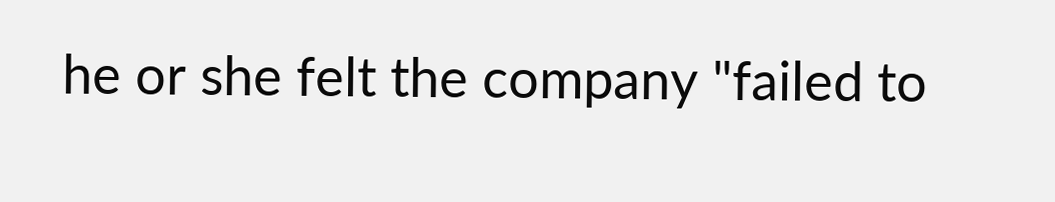he or she felt the company "failed to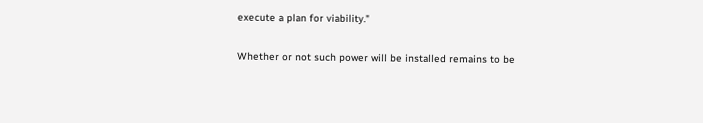execute a plan for viability."

Whether or not such power will be installed remains to be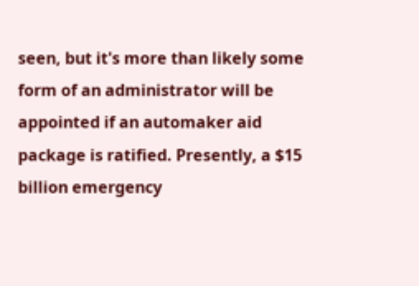seen, but it's more than likely some form of an administrator will be appointed if an automaker aid package is ratified. Presently, a $15 billion emergency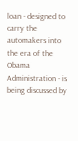loan - designed to carry the automakers into the era of the Obama Administration - is being discussed by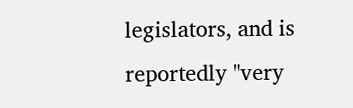legislators, and is reportedly "very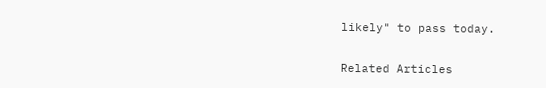likely" to pass today.

Related Articles